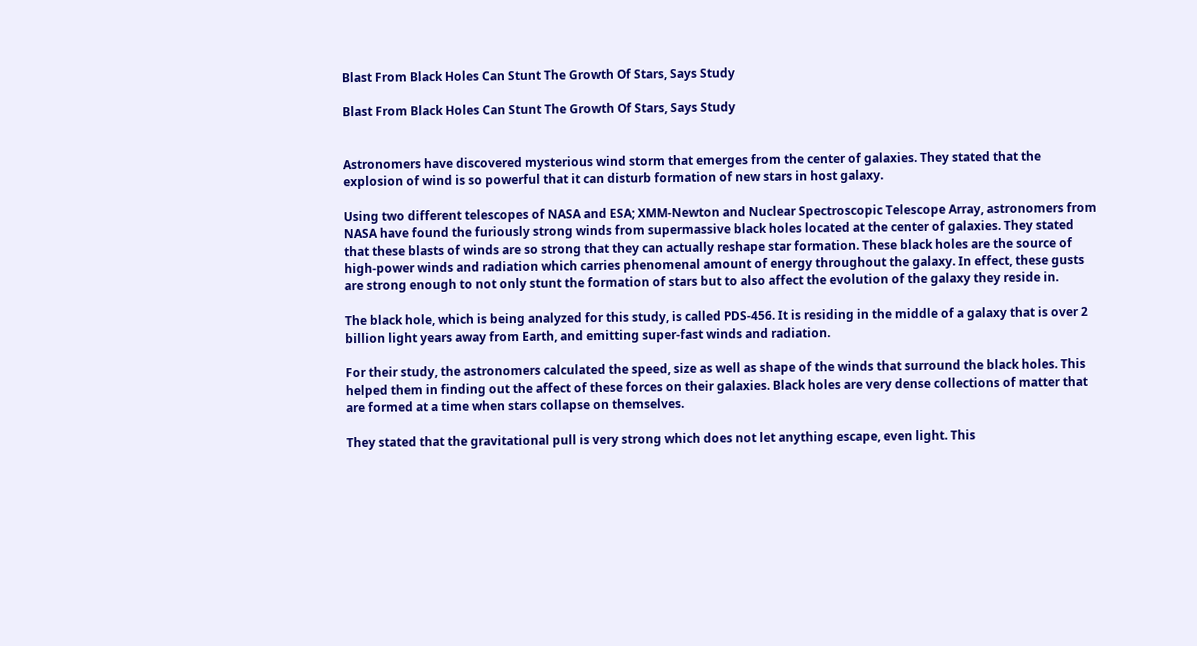Blast From Black Holes Can Stunt The Growth Of Stars, Says Study

Blast From Black Holes Can Stunt The Growth Of Stars, Says Study


Astronomers have discovered mysterious wind storm that emerges from the center of galaxies. They stated that the explosion of wind is so powerful that it can disturb formation of new stars in host galaxy.

Using two different telescopes of NASA and ESA; XMM-Newton and Nuclear Spectroscopic Telescope Array, astronomers from NASA have found the furiously strong winds from supermassive black holes located at the center of galaxies. They stated that these blasts of winds are so strong that they can actually reshape star formation. These black holes are the source of high-power winds and radiation which carries phenomenal amount of energy throughout the galaxy. In effect, these gusts are strong enough to not only stunt the formation of stars but to also affect the evolution of the galaxy they reside in.

The black hole, which is being analyzed for this study, is called PDS-456. It is residing in the middle of a galaxy that is over 2 billion light years away from Earth, and emitting super-fast winds and radiation.

For their study, the astronomers calculated the speed, size as well as shape of the winds that surround the black holes. This helped them in finding out the affect of these forces on their galaxies. Black holes are very dense collections of matter that are formed at a time when stars collapse on themselves.

They stated that the gravitational pull is very strong which does not let anything escape, even light. This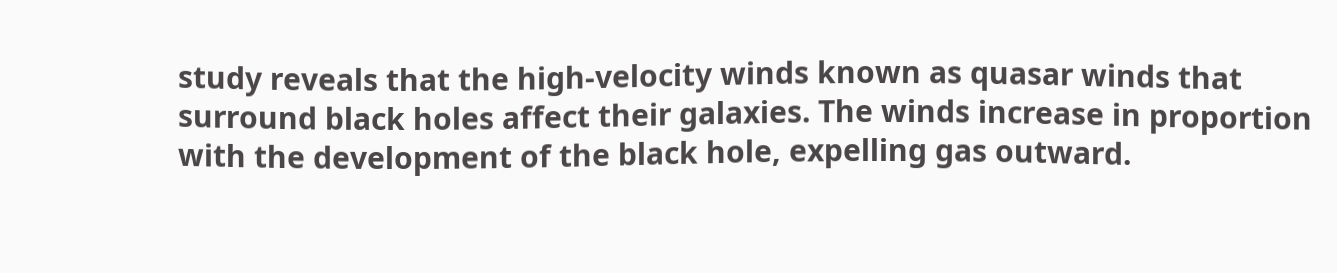study reveals that the high-velocity winds known as quasar winds that surround black holes affect their galaxies. The winds increase in proportion with the development of the black hole, expelling gas outward.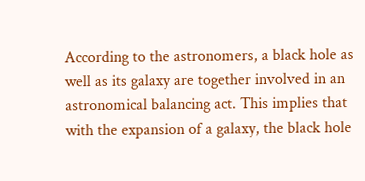According to the astronomers, a black hole as well as its galaxy are together involved in an astronomical balancing act. This implies that with the expansion of a galaxy, the black hole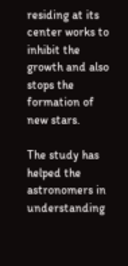residing at its center works to inhibit the growth and also stops the formation of new stars.

The study has helped the astronomers in understanding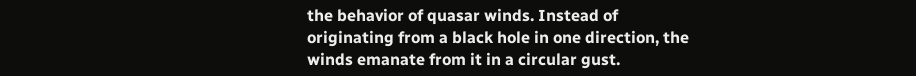the behavior of quasar winds. Instead of originating from a black hole in one direction, the winds emanate from it in a circular gust.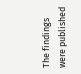The findings were published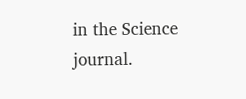in the Science journal.